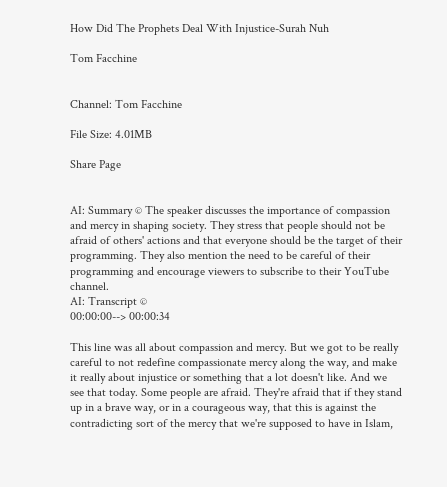How Did The Prophets Deal With Injustice-Surah Nuh

Tom Facchine


Channel: Tom Facchine

File Size: 4.01MB

Share Page


AI: Summary © The speaker discusses the importance of compassion and mercy in shaping society. They stress that people should not be afraid of others' actions and that everyone should be the target of their programming. They also mention the need to be careful of their programming and encourage viewers to subscribe to their YouTube channel.
AI: Transcript ©
00:00:00--> 00:00:34

This line was all about compassion and mercy. But we got to be really careful to not redefine compassionate mercy along the way, and make it really about injustice or something that a lot doesn't like. And we see that today. Some people are afraid. They're afraid that if they stand up in a brave way, or in a courageous way, that this is against the contradicting sort of the mercy that we're supposed to have in Islam,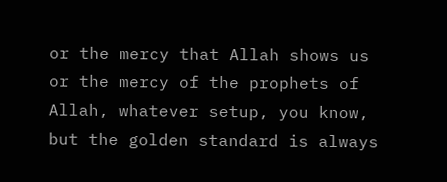or the mercy that Allah shows us or the mercy of the prophets of Allah, whatever setup, you know, but the golden standard is always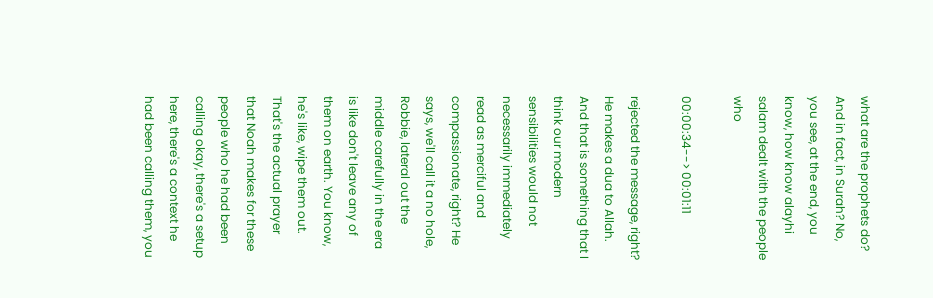what are the prophets do? And in fact, in Surah? No, you see, at the end, you know, how know alayhi salam dealt with the people who

00:00:34--> 00:01:11

rejected the message, right? He makes a dua to Allah. And that is something that I think our modern sensibilities would not necessarily immediately read as merciful and compassionate, right? He says, we'll call it a no hole, Robbie, lateral out the middle carefully in the era is like don't leave any of them on earth. You know, he's like, wipe them out. That's the actual prayer that Noah makes for these people who he had been calling okay, there's a setup here, there's a context he had been calling them, you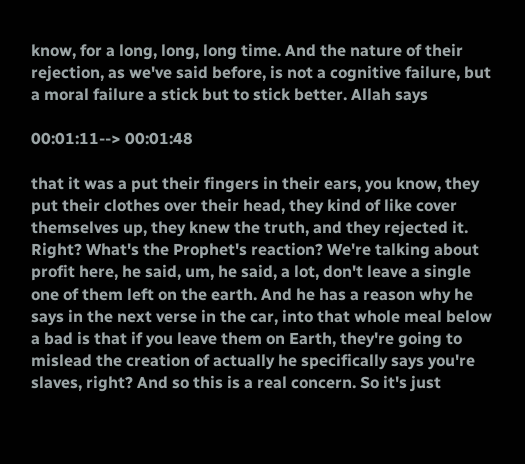know, for a long, long, long time. And the nature of their rejection, as we've said before, is not a cognitive failure, but a moral failure a stick but to stick better. Allah says

00:01:11--> 00:01:48

that it was a put their fingers in their ears, you know, they put their clothes over their head, they kind of like cover themselves up, they knew the truth, and they rejected it. Right? What's the Prophet's reaction? We're talking about profit here, he said, um, he said, a lot, don't leave a single one of them left on the earth. And he has a reason why he says in the next verse in the car, into that whole meal below a bad is that if you leave them on Earth, they're going to mislead the creation of actually he specifically says you're slaves, right? And so this is a real concern. So it's just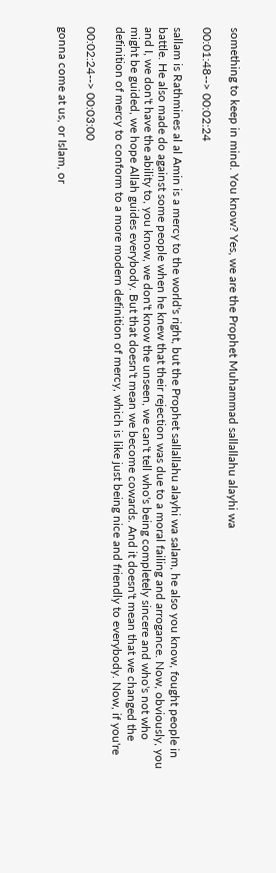something to keep in mind. You know? Yes, we are the Prophet Muhammad sallallahu alayhi wa

00:01:48--> 00:02:24

sallam is Rathmines al al Amin is a mercy to the world's right, but the Prophet sallallahu alayhi wa salam, he also you know, fought people in battle. He also made do against some people when he knew that their rejection was due to a moral failing and arrogance. Now, obviously, you and I, we don't have the ability to, you know, we don't know the unseen, we can't tell who's being completely sincere and who's not who might be guided, we hope Allah guides everybody. But that doesn't mean we become cowards. And it doesn't mean that we changed the definition of mercy to conform to a more modern definition of mercy, which is like just being nice and friendly to everybody. Now, if you're

00:02:24--> 00:03:00

gonna come at us, or Islam, or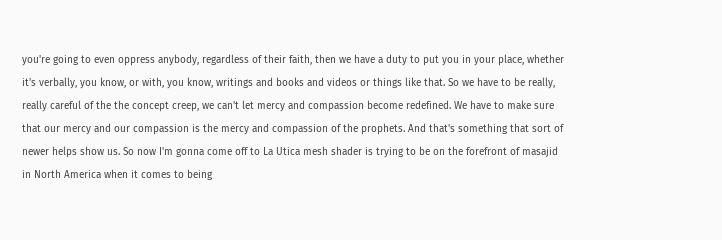you're going to even oppress anybody, regardless of their faith, then we have a duty to put you in your place, whether it's verbally, you know, or with, you know, writings and books and videos or things like that. So we have to be really, really careful of the the concept creep, we can't let mercy and compassion become redefined. We have to make sure that our mercy and our compassion is the mercy and compassion of the prophets. And that's something that sort of newer helps show us. So now I'm gonna come off to La Utica mesh shader is trying to be on the forefront of masajid in North America when it comes to being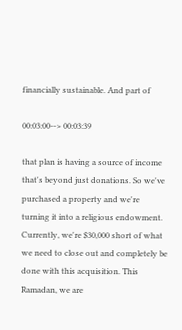financially sustainable. And part of

00:03:00--> 00:03:39

that plan is having a source of income that's beyond just donations. So we've purchased a property and we're turning it into a religious endowment. Currently, we're $30,000 short of what we need to close out and completely be done with this acquisition. This Ramadan, we are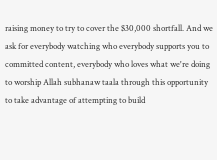raising money to try to cover the $30,000 shortfall. And we ask for everybody watching who everybody supports you to committed content, everybody who loves what we're doing to worship Allah subhanaw taala through this opportunity to take advantage of attempting to build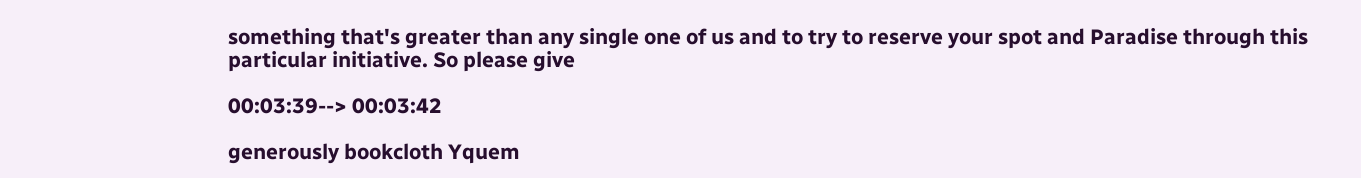something that's greater than any single one of us and to try to reserve your spot and Paradise through this particular initiative. So please give

00:03:39--> 00:03:42

generously bookcloth Yquem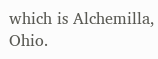which is Alchemilla, Ohio.